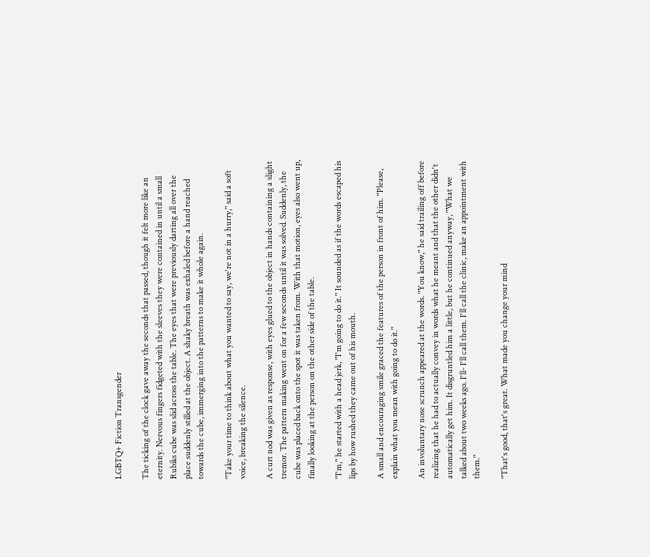LGBTQ+ Fiction Transgender

The ticking of the clock gave away the seconds that passed, though it felt more like an eternity. Nervous fingers fidgeted with the sleeves they were contained in until a small Rubiks cube was slid across the table. The eyes that were previously darting all over the place suddenly stilled at the object. A shaky breath was exhaled before a hand reached towards the cube, immerging into the patterns to make it whole again.

"Take your time to think about what you wanted to say, we're not in a hurry," said a soft voice, breaking the silence.

A curt nod was given as response, with eyes glued to the object in hands containing a slight tremor. The pattern making went on for a few seconds until it was solved. Suddenly, the cube was placed back onto the spot it was taken from. With that motion, eyes also went up, finally looking at the person on the other side of the table.

"I'm," he started with a head jerk, "I'm going to do it." It sounded as if the words escaped his lips by how rushed they came out of his mouth.

A small and encouraging smile graced the features of the person in front of him. "Please, explain what you mean with going to do it."

An involuntary nose scrunch appeared at the words. "You know," he said trailing off before realizing that he had to actually convey in words what he meant and that the other didn't automatically get him. It disgruntled him a little, but he continued anyway, "What we talked about two weeks ago. I'll- I'll call them. I'll call the clinic, make an appointment with them."

"That's good, that's great. What made you change your mind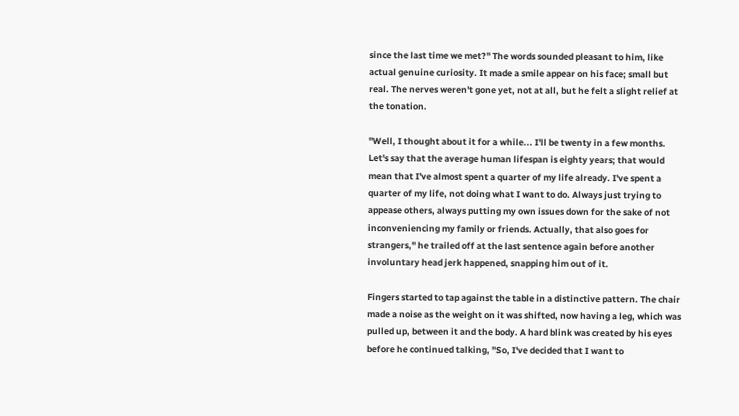since the last time we met?" The words sounded pleasant to him, like actual genuine curiosity. It made a smile appear on his face; small but real. The nerves weren't gone yet, not at all, but he felt a slight relief at the tonation.

"Well, I thought about it for a while... I'll be twenty in a few months. Let's say that the average human lifespan is eighty years; that would mean that I've almost spent a quarter of my life already. I've spent a quarter of my life, not doing what I want to do. Always just trying to appease others, always putting my own issues down for the sake of not inconveniencing my family or friends. Actually, that also goes for strangers," he trailed off at the last sentence again before another involuntary head jerk happened, snapping him out of it.

Fingers started to tap against the table in a distinctive pattern. The chair made a noise as the weight on it was shifted, now having a leg, which was pulled up, between it and the body. A hard blink was created by his eyes before he continued talking, "So, I've decided that I want to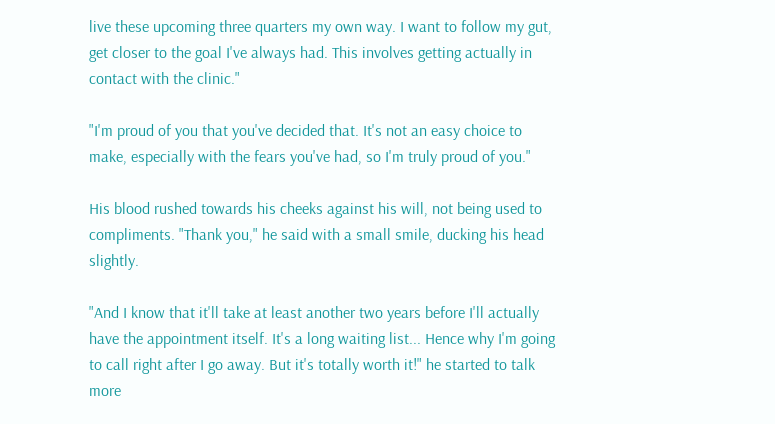live these upcoming three quarters my own way. I want to follow my gut, get closer to the goal I've always had. This involves getting actually in contact with the clinic."

"I'm proud of you that you've decided that. It's not an easy choice to make, especially with the fears you've had, so I'm truly proud of you."

His blood rushed towards his cheeks against his will, not being used to compliments. "Thank you," he said with a small smile, ducking his head slightly.

"And I know that it'll take at least another two years before I'll actually have the appointment itself. It's a long waiting list... Hence why I'm going to call right after I go away. But it's totally worth it!" he started to talk more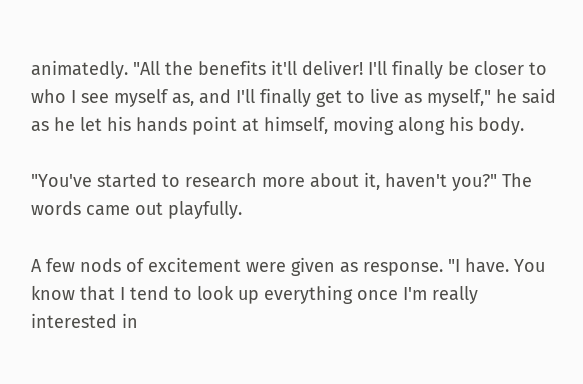animatedly. "All the benefits it'll deliver! I'll finally be closer to who I see myself as, and I'll finally get to live as myself," he said as he let his hands point at himself, moving along his body.

"You've started to research more about it, haven't you?" The words came out playfully.

A few nods of excitement were given as response. "I have. You know that I tend to look up everything once I'm really interested in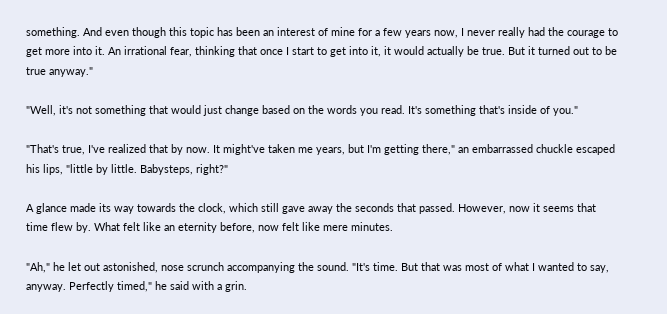something. And even though this topic has been an interest of mine for a few years now, I never really had the courage to get more into it. An irrational fear, thinking that once I start to get into it, it would actually be true. But it turned out to be true anyway."

"Well, it's not something that would just change based on the words you read. It's something that's inside of you."

"That's true, I've realized that by now. It might've taken me years, but I'm getting there," an embarrassed chuckle escaped his lips, "little by little. Babysteps, right?"

A glance made its way towards the clock, which still gave away the seconds that passed. However, now it seems that time flew by. What felt like an eternity before, now felt like mere minutes.

"Ah," he let out astonished, nose scrunch accompanying the sound. "It's time. But that was most of what I wanted to say, anyway. Perfectly timed," he said with a grin.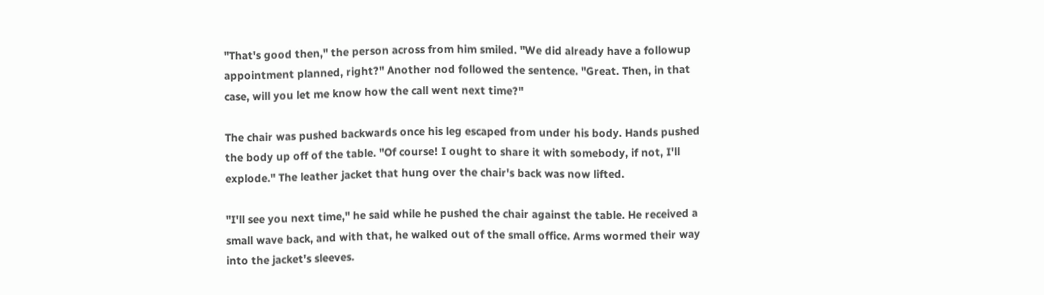"That's good then," the person across from him smiled. "We did already have a followup appointment planned, right?" Another nod followed the sentence. "Great. Then, in that case, will you let me know how the call went next time?"

The chair was pushed backwards once his leg escaped from under his body. Hands pushed the body up off of the table. "Of course! I ought to share it with somebody, if not, I'll explode." The leather jacket that hung over the chair's back was now lifted.

"I'll see you next time," he said while he pushed the chair against the table. He received a small wave back, and with that, he walked out of the small office. Arms wormed their way into the jacket's sleeves.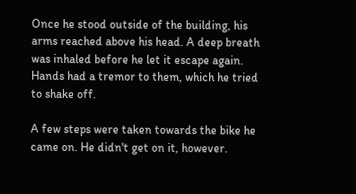Once he stood outside of the building, his arms reached above his head. A deep breath was inhaled before he let it escape again. Hands had a tremor to them, which he tried to shake off.

A few steps were taken towards the bike he came on. He didn't get on it, however.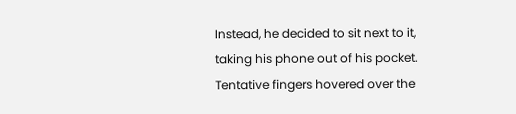Instead, he decided to sit next to it, taking his phone out of his pocket. Tentative fingers hovered over the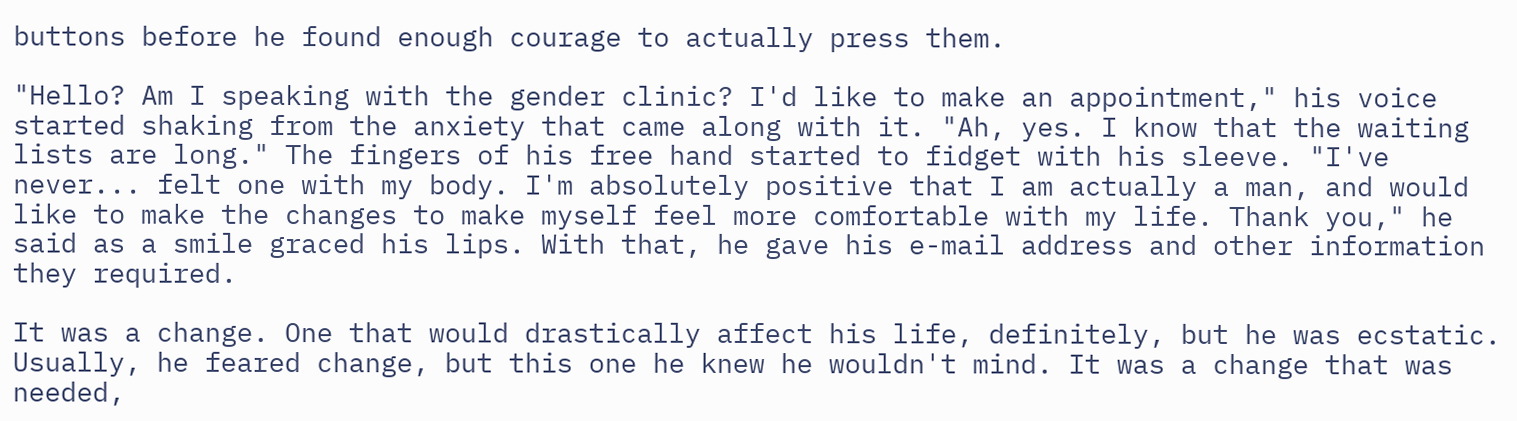buttons before he found enough courage to actually press them.

"Hello? Am I speaking with the gender clinic? I'd like to make an appointment," his voice started shaking from the anxiety that came along with it. "Ah, yes. I know that the waiting lists are long." The fingers of his free hand started to fidget with his sleeve. "I've never... felt one with my body. I'm absolutely positive that I am actually a man, and would like to make the changes to make myself feel more comfortable with my life. Thank you," he said as a smile graced his lips. With that, he gave his e-mail address and other information they required.

It was a change. One that would drastically affect his life, definitely, but he was ecstatic. Usually, he feared change, but this one he knew he wouldn't mind. It was a change that was needed,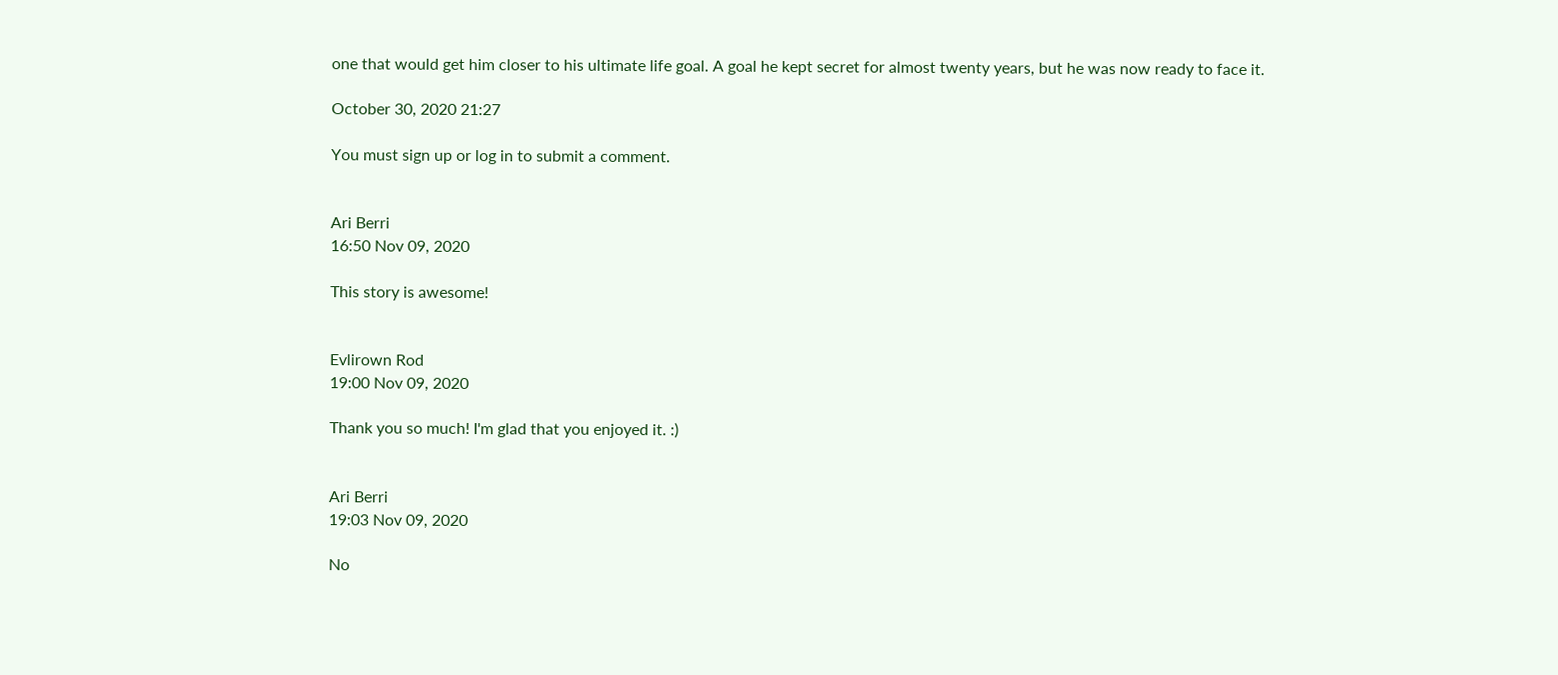one that would get him closer to his ultimate life goal. A goal he kept secret for almost twenty years, but he was now ready to face it.

October 30, 2020 21:27

You must sign up or log in to submit a comment.


Ari Berri
16:50 Nov 09, 2020

This story is awesome!


Evlirown Rod
19:00 Nov 09, 2020

Thank you so much! I'm glad that you enjoyed it. :)


Ari Berri
19:03 Nov 09, 2020

No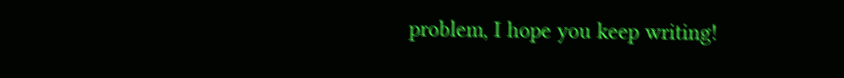problem, I hope you keep writing!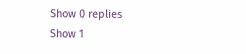Show 0 replies
Show 1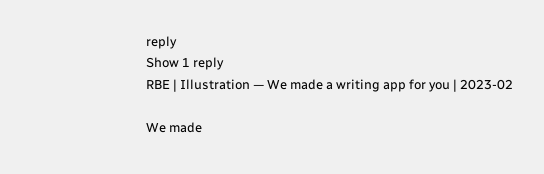reply
Show 1 reply
RBE | Illustration — We made a writing app for you | 2023-02

We made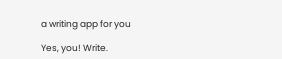a writing app for you

Yes, you! Write.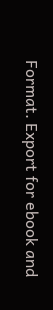Format. Export for ebook and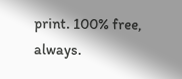print. 100% free, always.